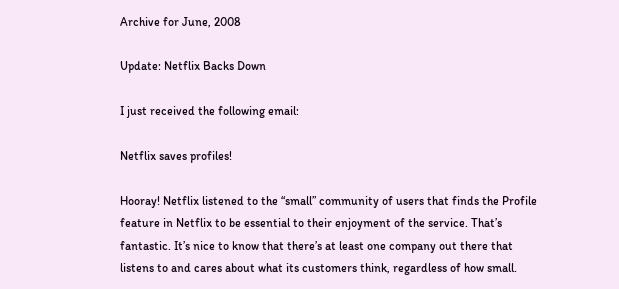Archive for June, 2008

Update: Netflix Backs Down

I just received the following email:

Netflix saves profiles!

Hooray! Netflix listened to the “small” community of users that finds the Profile feature in Netflix to be essential to their enjoyment of the service. That’s fantastic. It’s nice to know that there’s at least one company out there that listens to and cares about what its customers think, regardless of how small.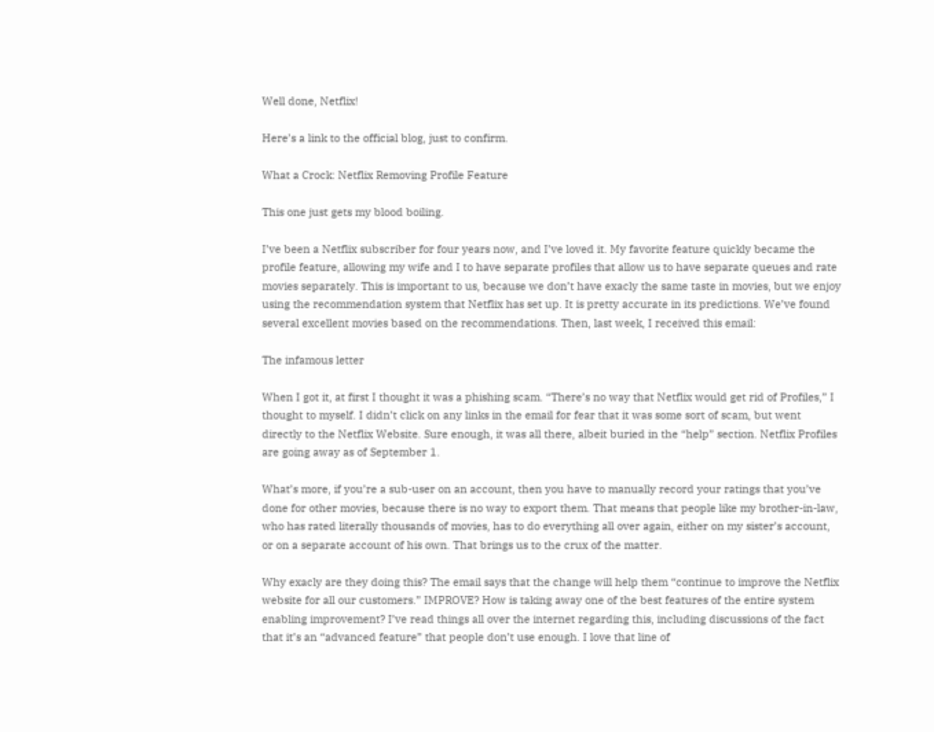Well done, Netflix!

Here’s a link to the official blog, just to confirm.

What a Crock: Netflix Removing Profile Feature

This one just gets my blood boiling.

I’ve been a Netflix subscriber for four years now, and I’ve loved it. My favorite feature quickly became the profile feature, allowing my wife and I to have separate profiles that allow us to have separate queues and rate movies separately. This is important to us, because we don’t have exacly the same taste in movies, but we enjoy using the recommendation system that Netflix has set up. It is pretty accurate in its predictions. We’ve found several excellent movies based on the recommendations. Then, last week, I received this email:

The infamous letter

When I got it, at first I thought it was a phishing scam. “There’s no way that Netflix would get rid of Profiles,” I thought to myself. I didn’t click on any links in the email for fear that it was some sort of scam, but went directly to the Netflix Website. Sure enough, it was all there, albeit buried in the “help” section. Netflix Profiles are going away as of September 1.

What’s more, if you’re a sub-user on an account, then you have to manually record your ratings that you’ve done for other movies, because there is no way to export them. That means that people like my brother-in-law, who has rated literally thousands of movies, has to do everything all over again, either on my sister’s account, or on a separate account of his own. That brings us to the crux of the matter.

Why exacly are they doing this? The email says that the change will help them “continue to improve the Netflix website for all our customers.” IMPROVE? How is taking away one of the best features of the entire system enabling improvement? I’ve read things all over the internet regarding this, including discussions of the fact that it’s an “advanced feature” that people don’t use enough. I love that line of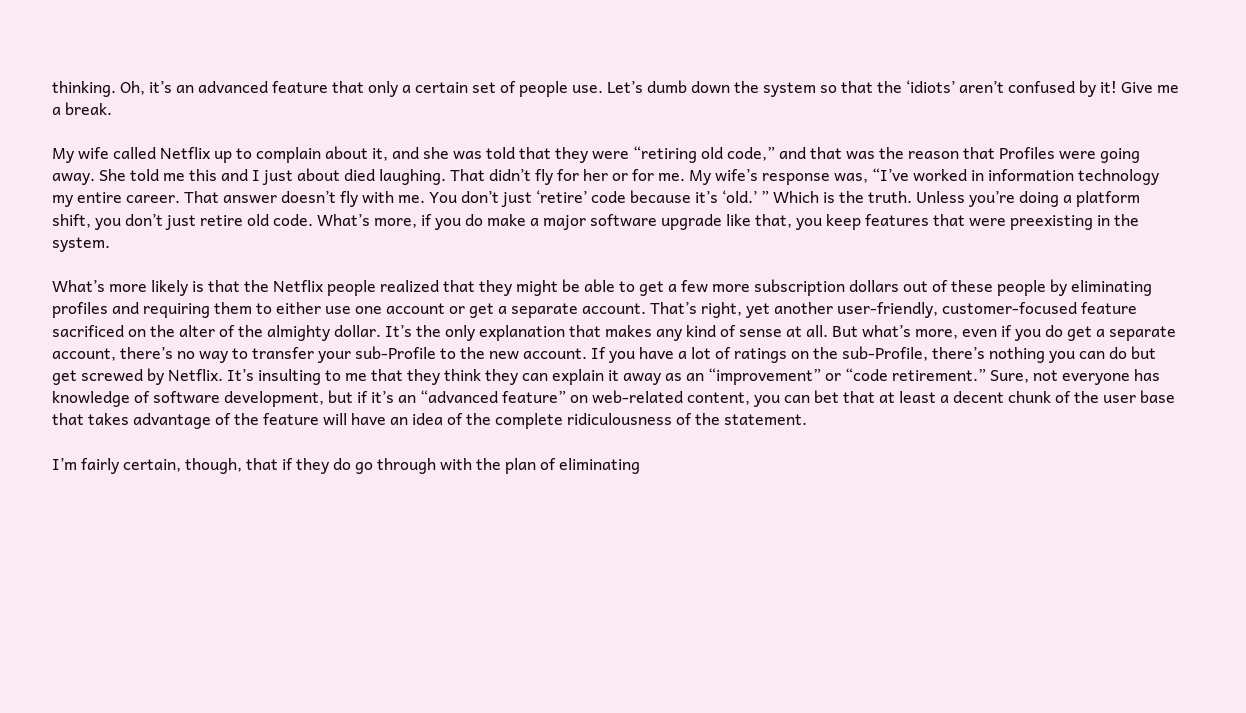thinking. Oh, it’s an advanced feature that only a certain set of people use. Let’s dumb down the system so that the ‘idiots’ aren’t confused by it! Give me a break.

My wife called Netflix up to complain about it, and she was told that they were “retiring old code,” and that was the reason that Profiles were going away. She told me this and I just about died laughing. That didn’t fly for her or for me. My wife’s response was, “I’ve worked in information technology my entire career. That answer doesn’t fly with me. You don’t just ‘retire’ code because it’s ‘old.’ ” Which is the truth. Unless you’re doing a platform shift, you don’t just retire old code. What’s more, if you do make a major software upgrade like that, you keep features that were preexisting in the system.

What’s more likely is that the Netflix people realized that they might be able to get a few more subscription dollars out of these people by eliminating profiles and requiring them to either use one account or get a separate account. That’s right, yet another user-friendly, customer-focused feature sacrificed on the alter of the almighty dollar. It’s the only explanation that makes any kind of sense at all. But what’s more, even if you do get a separate account, there’s no way to transfer your sub-Profile to the new account. If you have a lot of ratings on the sub-Profile, there’s nothing you can do but get screwed by Netflix. It’s insulting to me that they think they can explain it away as an “improvement” or “code retirement.” Sure, not everyone has knowledge of software development, but if it’s an “advanced feature” on web-related content, you can bet that at least a decent chunk of the user base that takes advantage of the feature will have an idea of the complete ridiculousness of the statement.

I’m fairly certain, though, that if they do go through with the plan of eliminating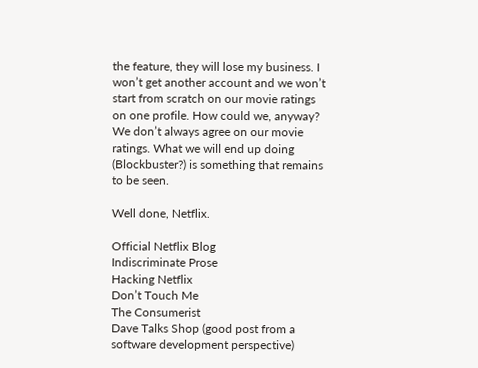the feature, they will lose my business. I won’t get another account and we won’t start from scratch on our movie ratings on one profile. How could we, anyway? We don’t always agree on our movie ratings. What we will end up doing (Blockbuster?) is something that remains to be seen.

Well done, Netflix.

Official Netflix Blog
Indiscriminate Prose
Hacking Netflix
Don’t Touch Me
The Consumerist
Dave Talks Shop (good post from a software development perspective)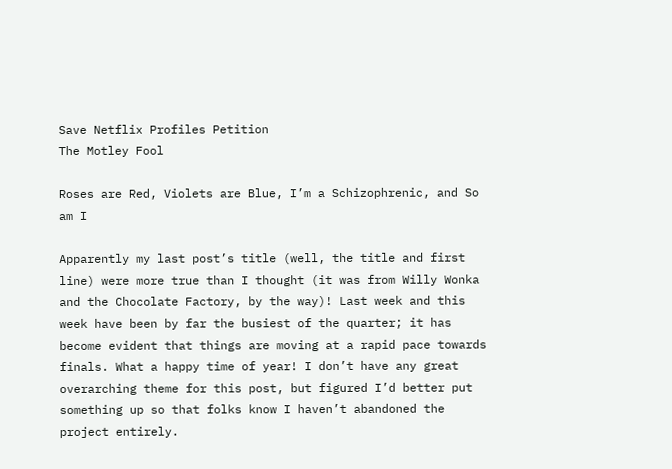Save Netflix Profiles Petition
The Motley Fool

Roses are Red, Violets are Blue, I’m a Schizophrenic, and So am I

Apparently my last post’s title (well, the title and first line) were more true than I thought (it was from Willy Wonka and the Chocolate Factory, by the way)! Last week and this week have been by far the busiest of the quarter; it has become evident that things are moving at a rapid pace towards finals. What a happy time of year! I don’t have any great overarching theme for this post, but figured I’d better put something up so that folks know I haven’t abandoned the project entirely.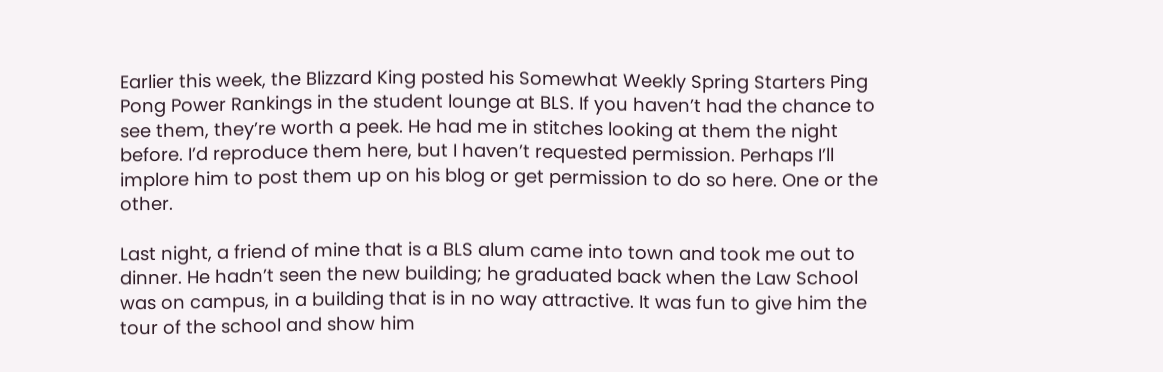Earlier this week, the Blizzard King posted his Somewhat Weekly Spring Starters Ping Pong Power Rankings in the student lounge at BLS. If you haven’t had the chance to see them, they’re worth a peek. He had me in stitches looking at them the night before. I’d reproduce them here, but I haven’t requested permission. Perhaps I’ll implore him to post them up on his blog or get permission to do so here. One or the other.

Last night, a friend of mine that is a BLS alum came into town and took me out to dinner. He hadn’t seen the new building; he graduated back when the Law School was on campus, in a building that is in no way attractive. It was fun to give him the tour of the school and show him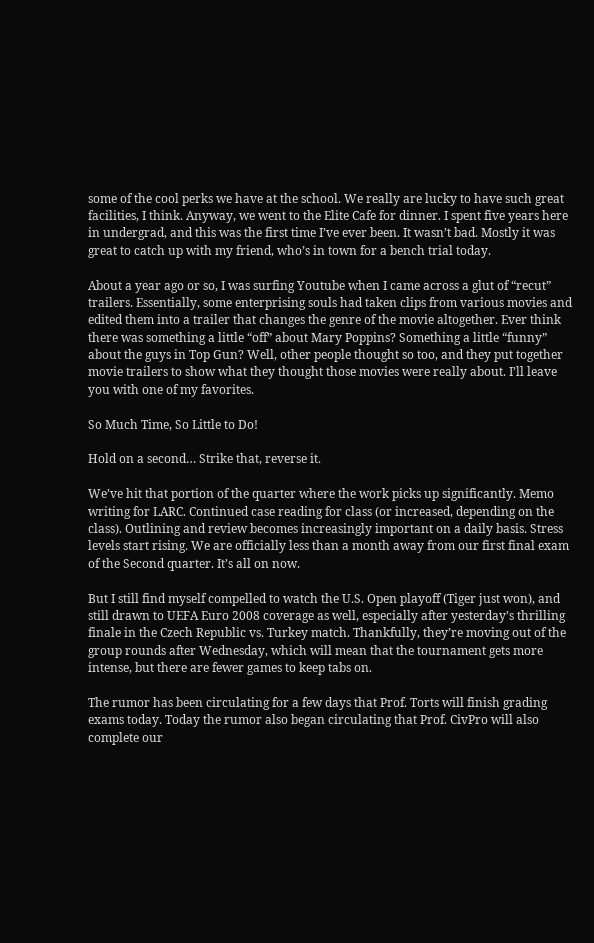some of the cool perks we have at the school. We really are lucky to have such great facilities, I think. Anyway, we went to the Elite Cafe for dinner. I spent five years here in undergrad, and this was the first time I’ve ever been. It wasn’t bad. Mostly it was great to catch up with my friend, who’s in town for a bench trial today.

About a year ago or so, I was surfing Youtube when I came across a glut of “recut” trailers. Essentially, some enterprising souls had taken clips from various movies and edited them into a trailer that changes the genre of the movie altogether. Ever think there was something a little “off” about Mary Poppins? Something a little “funny” about the guys in Top Gun? Well, other people thought so too, and they put together movie trailers to show what they thought those movies were really about. I’ll leave you with one of my favorites.

So Much Time, So Little to Do!

Hold on a second… Strike that, reverse it.

We’ve hit that portion of the quarter where the work picks up significantly. Memo writing for LARC. Continued case reading for class (or increased, depending on the class). Outlining and review becomes increasingly important on a daily basis. Stress levels start rising. We are officially less than a month away from our first final exam of the Second quarter. It’s all on now.

But I still find myself compelled to watch the U.S. Open playoff (Tiger just won), and still drawn to UEFA Euro 2008 coverage as well, especially after yesterday’s thrilling finale in the Czech Republic vs. Turkey match. Thankfully, they’re moving out of the group rounds after Wednesday, which will mean that the tournament gets more intense, but there are fewer games to keep tabs on.

The rumor has been circulating for a few days that Prof. Torts will finish grading exams today. Today the rumor also began circulating that Prof. CivPro will also complete our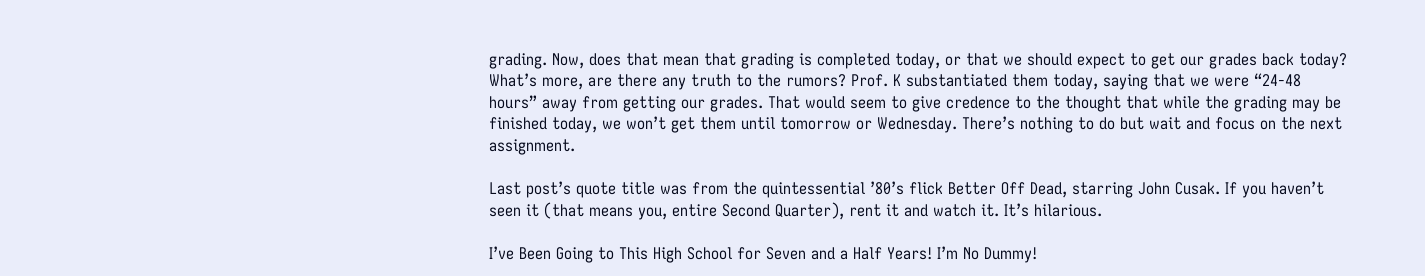grading. Now, does that mean that grading is completed today, or that we should expect to get our grades back today? What’s more, are there any truth to the rumors? Prof. K substantiated them today, saying that we were “24-48 hours” away from getting our grades. That would seem to give credence to the thought that while the grading may be finished today, we won’t get them until tomorrow or Wednesday. There’s nothing to do but wait and focus on the next assignment.

Last post’s quote title was from the quintessential ’80’s flick Better Off Dead, starring John Cusak. If you haven’t seen it (that means you, entire Second Quarter), rent it and watch it. It’s hilarious.

I’ve Been Going to This High School for Seven and a Half Years! I’m No Dummy!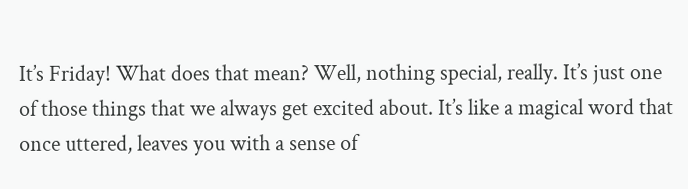It’s Friday! What does that mean? Well, nothing special, really. It’s just one of those things that we always get excited about. It’s like a magical word that once uttered, leaves you with a sense of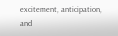excitement, anticipation, and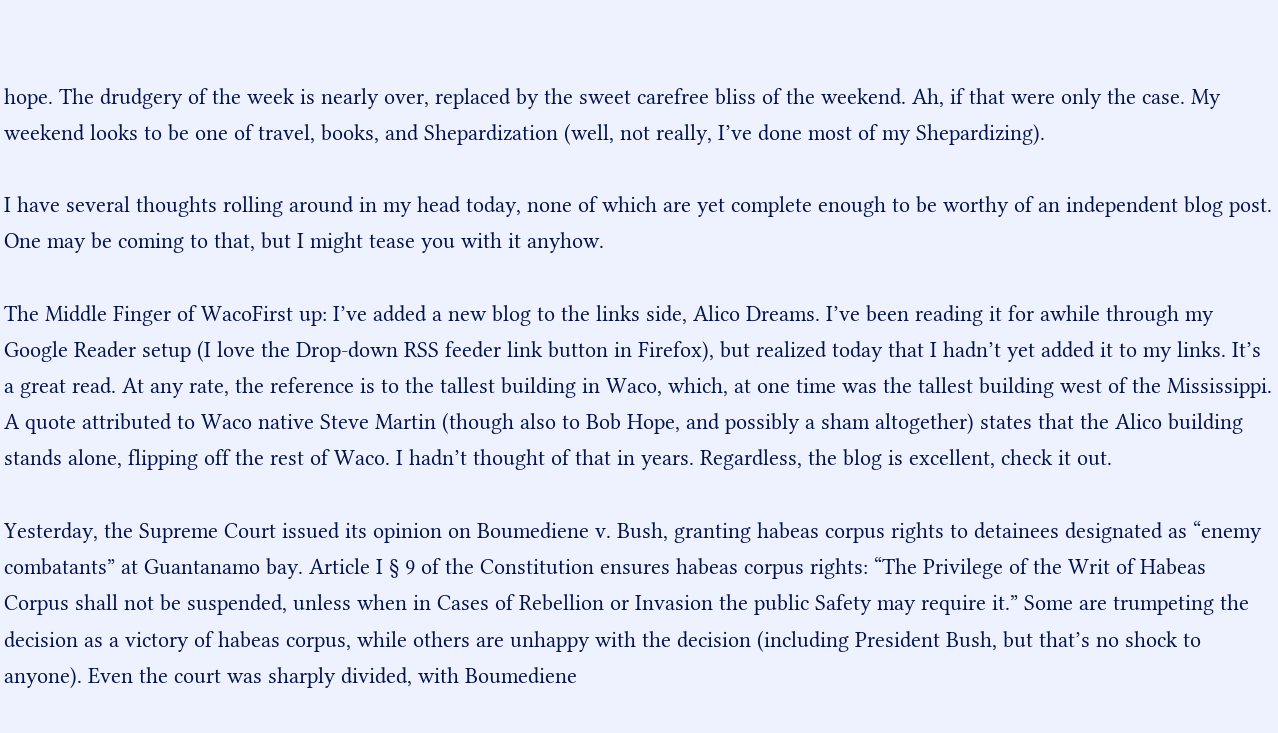hope. The drudgery of the week is nearly over, replaced by the sweet carefree bliss of the weekend. Ah, if that were only the case. My weekend looks to be one of travel, books, and Shepardization (well, not really, I’ve done most of my Shepardizing).

I have several thoughts rolling around in my head today, none of which are yet complete enough to be worthy of an independent blog post. One may be coming to that, but I might tease you with it anyhow.

The Middle Finger of WacoFirst up: I’ve added a new blog to the links side, Alico Dreams. I’ve been reading it for awhile through my Google Reader setup (I love the Drop-down RSS feeder link button in Firefox), but realized today that I hadn’t yet added it to my links. It’s a great read. At any rate, the reference is to the tallest building in Waco, which, at one time was the tallest building west of the Mississippi. A quote attributed to Waco native Steve Martin (though also to Bob Hope, and possibly a sham altogether) states that the Alico building stands alone, flipping off the rest of Waco. I hadn’t thought of that in years. Regardless, the blog is excellent, check it out.

Yesterday, the Supreme Court issued its opinion on Boumediene v. Bush, granting habeas corpus rights to detainees designated as “enemy combatants” at Guantanamo bay. Article I § 9 of the Constitution ensures habeas corpus rights: “The Privilege of the Writ of Habeas Corpus shall not be suspended, unless when in Cases of Rebellion or Invasion the public Safety may require it.” Some are trumpeting the decision as a victory of habeas corpus, while others are unhappy with the decision (including President Bush, but that’s no shock to anyone). Even the court was sharply divided, with Boumediene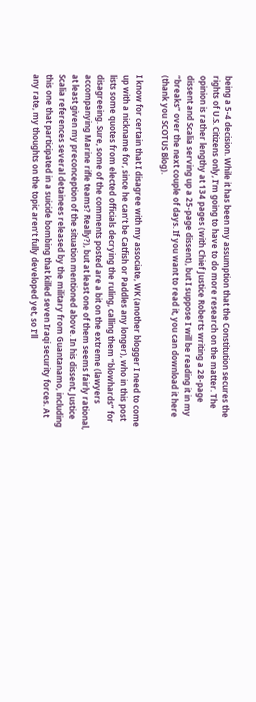being a 5-4 decision. While it has been my assumption that the Constitution secures the rights of U.S. Citizens only, I’m going to have to do more research on the matter. The opinion is rather lengthy at 134 pages (with Chief Justice Roberts writing a 28-page dissent and Scalia serving up a 25-page dissent), but I suppose I will be reading it in my “breaks” over the next couple of days. If you want to read it, you can download it here (thank you SCOTUS Blog).

I know for certain that I disagree with my associate, WK (another blogger I need to come up with a nickname for, since he can’t be Catfish or Paddles any longer), who in this post lists some quotes from elected officials decrying the ruling, calling them “blowhards” for disagreeing. Sure, some of the comments posted are a bit on the extreme (lawyers accompanying Marine rifle teams? Really?), but at least one of them seems fairly rational, at least given my preconception of the situation mentioned above. In his dissent, Justice Scalia references several detainees released by the military from Guantanamo, including this one that participated in a suicide bombing that killed seven Iraqi security forces. At any rate, my thoughts on the topic aren’t fully developed yet, so I’ll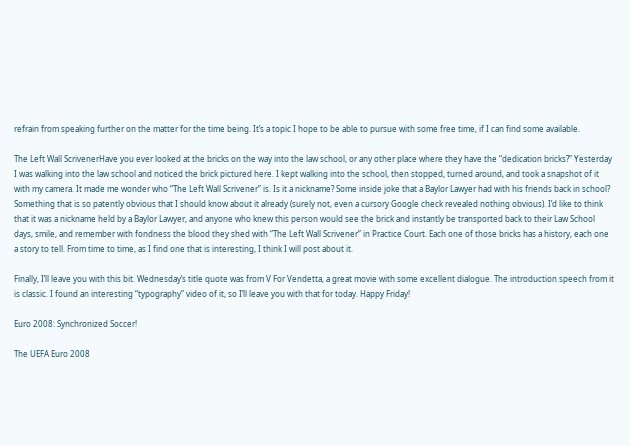refrain from speaking further on the matter for the time being. It’s a topic I hope to be able to pursue with some free time, if I can find some available.

The Left Wall ScrivenerHave you ever looked at the bricks on the way into the law school, or any other place where they have the “dedication bricks?” Yesterday I was walking into the law school and noticed the brick pictured here. I kept walking into the school, then stopped, turned around, and took a snapshot of it with my camera. It made me wonder who “The Left Wall Scrivener” is. Is it a nickname? Some inside joke that a Baylor Lawyer had with his friends back in school? Something that is so patently obvious that I should know about it already (surely not, even a cursory Google check revealed nothing obvious). I’d like to think that it was a nickname held by a Baylor Lawyer, and anyone who knew this person would see the brick and instantly be transported back to their Law School days, smile, and remember with fondness the blood they shed with “The Left Wall Scrivener” in Practice Court. Each one of those bricks has a history, each one a story to tell. From time to time, as I find one that is interesting, I think I will post about it.

Finally, I’ll leave you with this bit. Wednesday’s title quote was from V For Vendetta, a great movie with some excellent dialogue. The introduction speech from it is classic. I found an interesting “typography” video of it, so I’ll leave you with that for today. Happy Friday!

Euro 2008: Synchronized Soccer!

The UEFA Euro 2008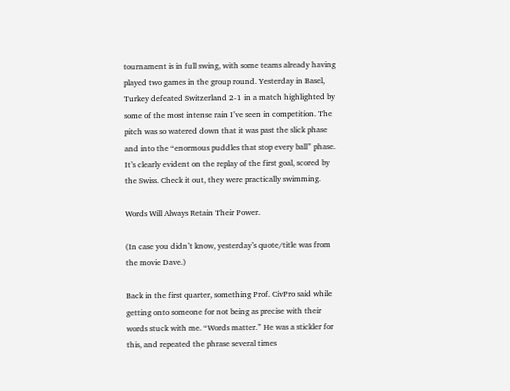tournament is in full swing, with some teams already having played two games in the group round. Yesterday in Basel, Turkey defeated Switzerland 2-1 in a match highlighted by some of the most intense rain I’ve seen in competition. The pitch was so watered down that it was past the slick phase and into the “enormous puddles that stop every ball” phase. It’s clearly evident on the replay of the first goal, scored by the Swiss. Check it out, they were practically swimming.

Words Will Always Retain Their Power.

(In case you didn’t know, yesterday’s quote/title was from the movie Dave.)

Back in the first quarter, something Prof. CivPro said while getting onto someone for not being as precise with their words stuck with me. “Words matter.” He was a stickler for this, and repeated the phrase several times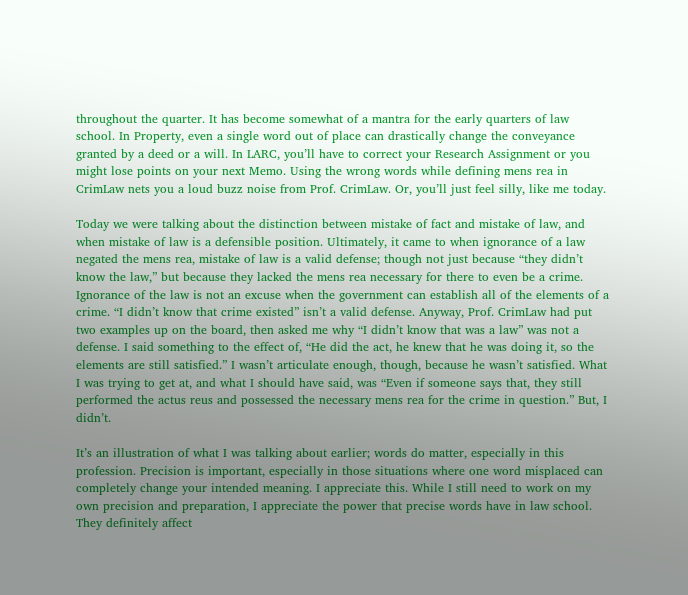throughout the quarter. It has become somewhat of a mantra for the early quarters of law school. In Property, even a single word out of place can drastically change the conveyance granted by a deed or a will. In LARC, you’ll have to correct your Research Assignment or you might lose points on your next Memo. Using the wrong words while defining mens rea in CrimLaw nets you a loud buzz noise from Prof. CrimLaw. Or, you’ll just feel silly, like me today.

Today we were talking about the distinction between mistake of fact and mistake of law, and when mistake of law is a defensible position. Ultimately, it came to when ignorance of a law negated the mens rea, mistake of law is a valid defense; though not just because “they didn’t know the law,” but because they lacked the mens rea necessary for there to even be a crime. Ignorance of the law is not an excuse when the government can establish all of the elements of a crime. “I didn’t know that crime existed” isn’t a valid defense. Anyway, Prof. CrimLaw had put two examples up on the board, then asked me why “I didn’t know that was a law” was not a defense. I said something to the effect of, “He did the act, he knew that he was doing it, so the elements are still satisfied.” I wasn’t articulate enough, though, because he wasn’t satisfied. What I was trying to get at, and what I should have said, was “Even if someone says that, they still performed the actus reus and possessed the necessary mens rea for the crime in question.” But, I didn’t.

It’s an illustration of what I was talking about earlier; words do matter, especially in this profession. Precision is important, especially in those situations where one word misplaced can completely change your intended meaning. I appreciate this. While I still need to work on my own precision and preparation, I appreciate the power that precise words have in law school. They definitely affect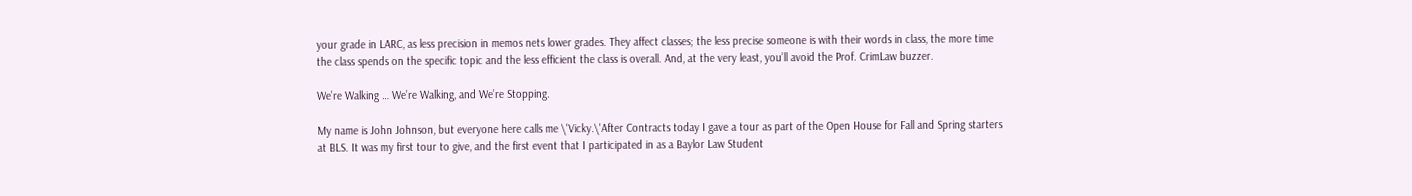your grade in LARC, as less precision in memos nets lower grades. They affect classes; the less precise someone is with their words in class, the more time the class spends on the specific topic and the less efficient the class is overall. And, at the very least, you’ll avoid the Prof. CrimLaw buzzer.

We’re Walking … We’re Walking, and We’re Stopping.

My name is John Johnson, but everyone here calls me \'Vicky.\'After Contracts today I gave a tour as part of the Open House for Fall and Spring starters at BLS. It was my first tour to give, and the first event that I participated in as a Baylor Law Student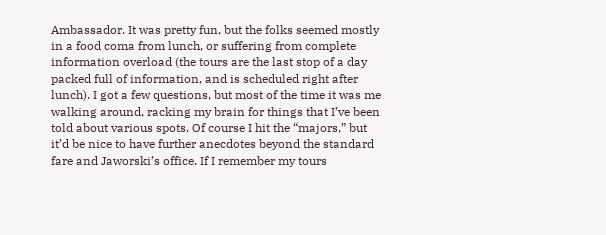Ambassador. It was pretty fun, but the folks seemed mostly in a food coma from lunch, or suffering from complete information overload (the tours are the last stop of a day packed full of information, and is scheduled right after lunch). I got a few questions, but most of the time it was me walking around, racking my brain for things that I’ve been told about various spots. Of course I hit the “majors,” but it’d be nice to have further anecdotes beyond the standard fare and Jaworski’s office. If I remember my tours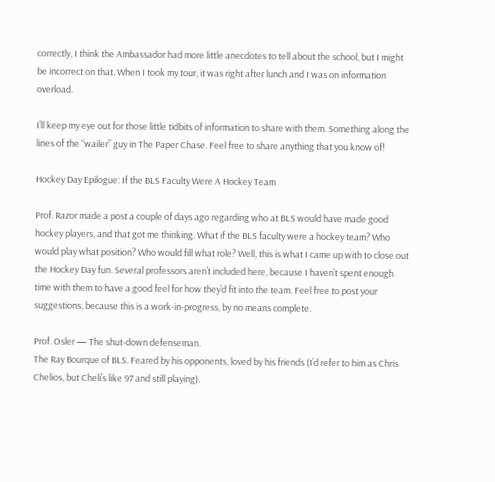correctly, I think the Ambassador had more little anecdotes to tell about the school, but I might be incorrect on that. When I took my tour, it was right after lunch and I was on information overload.

I’ll keep my eye out for those little tidbits of information to share with them. Something along the lines of the “wailer” guy in The Paper Chase. Feel free to share anything that you know of!

Hockey Day Epilogue: If the BLS Faculty Were A Hockey Team

Prof. Razor made a post a couple of days ago regarding who at BLS would have made good hockey players, and that got me thinking. What if the BLS faculty were a hockey team? Who would play what position? Who would fill what role? Well, this is what I came up with to close out the Hockey Day fun. Several professors aren’t included here, because I haven’t spent enough time with them to have a good feel for how they’d fit into the team. Feel free to post your suggestions, because this is a work-in-progress, by no means complete.

Prof. Osler — The shut-down defenseman.
The Ray Bourque of BLS. Feared by his opponents, loved by his friends (I’d refer to him as Chris Chelios, but Cheli’s like 97 and still playing).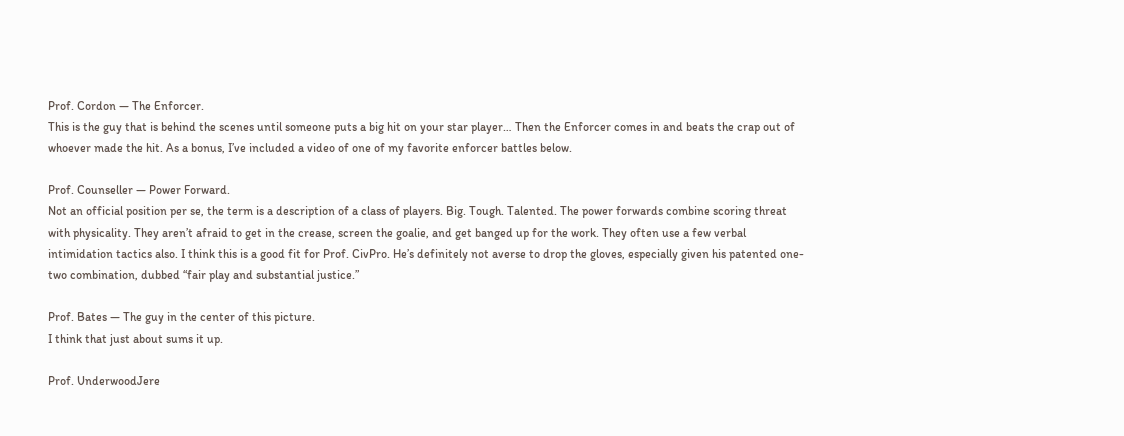Prof. Cordon — The Enforcer.
This is the guy that is behind the scenes until someone puts a big hit on your star player… Then the Enforcer comes in and beats the crap out of whoever made the hit. As a bonus, I’ve included a video of one of my favorite enforcer battles below.

Prof. Counseller — Power Forward.
Not an official position per se, the term is a description of a class of players. Big. Tough. Talented. The power forwards combine scoring threat with physicality. They aren’t afraid to get in the crease, screen the goalie, and get banged up for the work. They often use a few verbal intimidation tactics also. I think this is a good fit for Prof. CivPro. He’s definitely not averse to drop the gloves, especially given his patented one-two combination, dubbed “fair play and substantial justice.”

Prof. Bates — The guy in the center of this picture.
I think that just about sums it up.

Prof. UnderwoodJere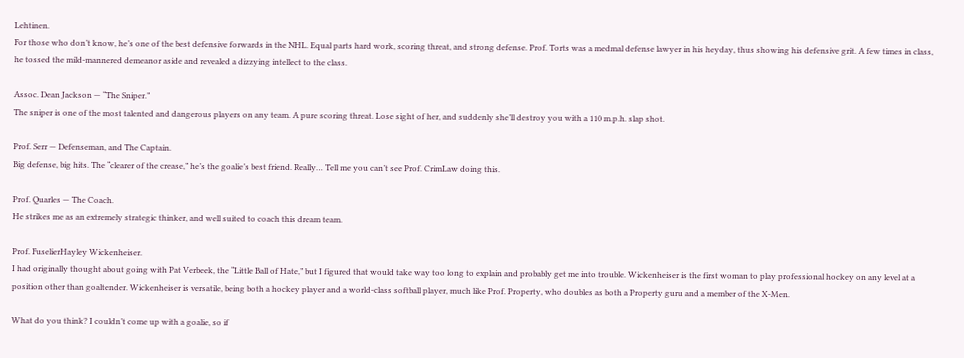Lehtinen.
For those who don’t know, he’s one of the best defensive forwards in the NHL. Equal parts hard work, scoring threat, and strong defense. Prof. Torts was a medmal defense lawyer in his heyday, thus showing his defensive grit. A few times in class, he tossed the mild-mannered demeanor aside and revealed a dizzying intellect to the class.

Assoc. Dean Jackson — “The Sniper.”
The sniper is one of the most talented and dangerous players on any team. A pure scoring threat. Lose sight of her, and suddenly she’ll destroy you with a 110 m.p.h. slap shot.

Prof. Serr — Defenseman, and The Captain.
Big defense, big hits. The “clearer of the crease,” he’s the goalie’s best friend. Really… Tell me you can’t see Prof. CrimLaw doing this.

Prof. Quarles — The Coach.
He strikes me as an extremely strategic thinker, and well suited to coach this dream team.

Prof. FuselierHayley Wickenheiser.
I had originally thought about going with Pat Verbeek, the “Little Ball of Hate,” but I figured that would take way too long to explain and probably get me into trouble. Wickenheiser is the first woman to play professional hockey on any level at a position other than goaltender. Wickenheiser is versatile, being both a hockey player and a world-class softball player, much like Prof. Property, who doubles as both a Property guru and a member of the X-Men.

What do you think? I couldn’t come up with a goalie, so if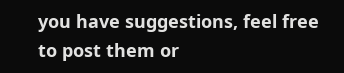you have suggestions, feel free to post them or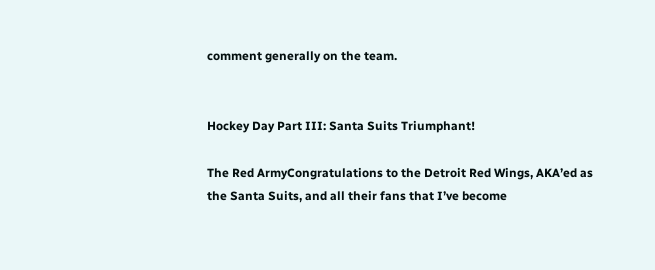comment generally on the team.


Hockey Day Part III: Santa Suits Triumphant!

The Red ArmyCongratulations to the Detroit Red Wings, AKA’ed as the Santa Suits, and all their fans that I’ve become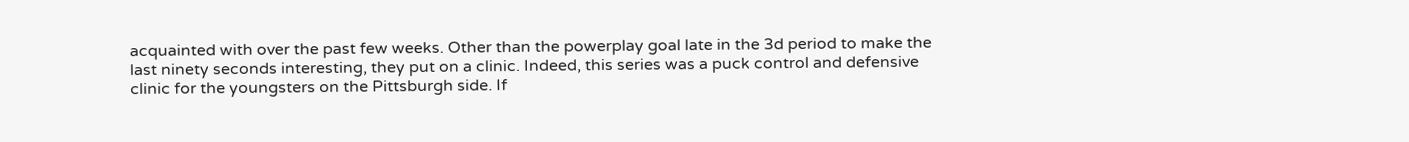acquainted with over the past few weeks. Other than the powerplay goal late in the 3d period to make the last ninety seconds interesting, they put on a clinic. Indeed, this series was a puck control and defensive clinic for the youngsters on the Pittsburgh side. If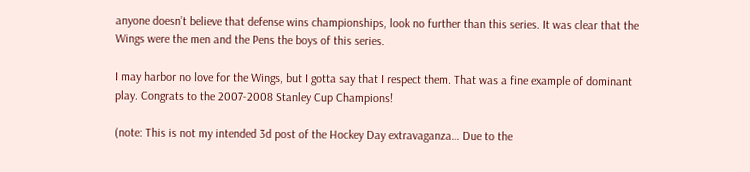anyone doesn’t believe that defense wins championships, look no further than this series. It was clear that the Wings were the men and the Pens the boys of this series.

I may harbor no love for the Wings, but I gotta say that I respect them. That was a fine example of dominant play. Congrats to the 2007-2008 Stanley Cup Champions!

(note: This is not my intended 3d post of the Hockey Day extravaganza… Due to the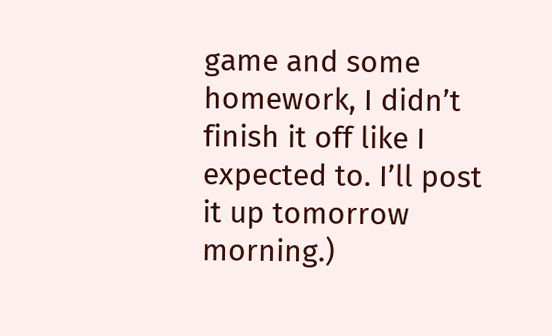game and some homework, I didn’t finish it off like I expected to. I’ll post it up tomorrow morning.)